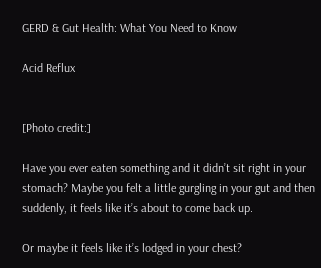GERD & Gut Health: What You Need to Know

Acid Reflux


[Photo credit:]

Have you ever eaten something and it didn’t sit right in your stomach? Maybe you felt a little gurgling in your gut and then suddenly, it feels like it’s about to come back up.

Or maybe it feels like it’s lodged in your chest?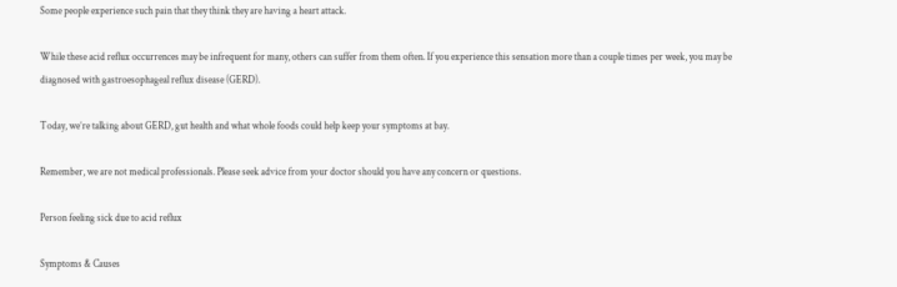Some people experience such pain that they think they are having a heart attack.

While these acid reflux occurrences may be infrequent for many, others can suffer from them often. If you experience this sensation more than a couple times per week, you may be diagnosed with gastroesophageal reflux disease (GERD).

Today, we’re talking about GERD, gut health and what whole foods could help keep your symptoms at bay.

Remember, we are not medical professionals. Please seek advice from your doctor should you have any concern or questions.

Person feeling sick due to acid reflux

Symptoms & Causes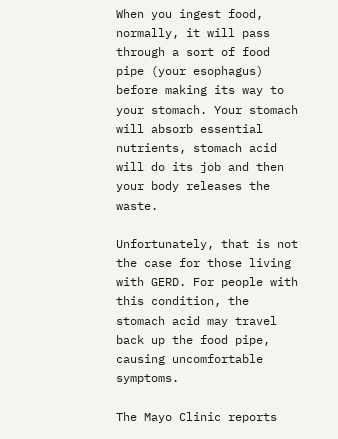When you ingest food, normally, it will pass through a sort of food pipe (your esophagus) before making its way to your stomach. Your stomach will absorb essential nutrients, stomach acid will do its job and then your body releases the waste.

Unfortunately, that is not the case for those living with GERD. For people with this condition, the stomach acid may travel back up the food pipe, causing uncomfortable symptoms.

The Mayo Clinic reports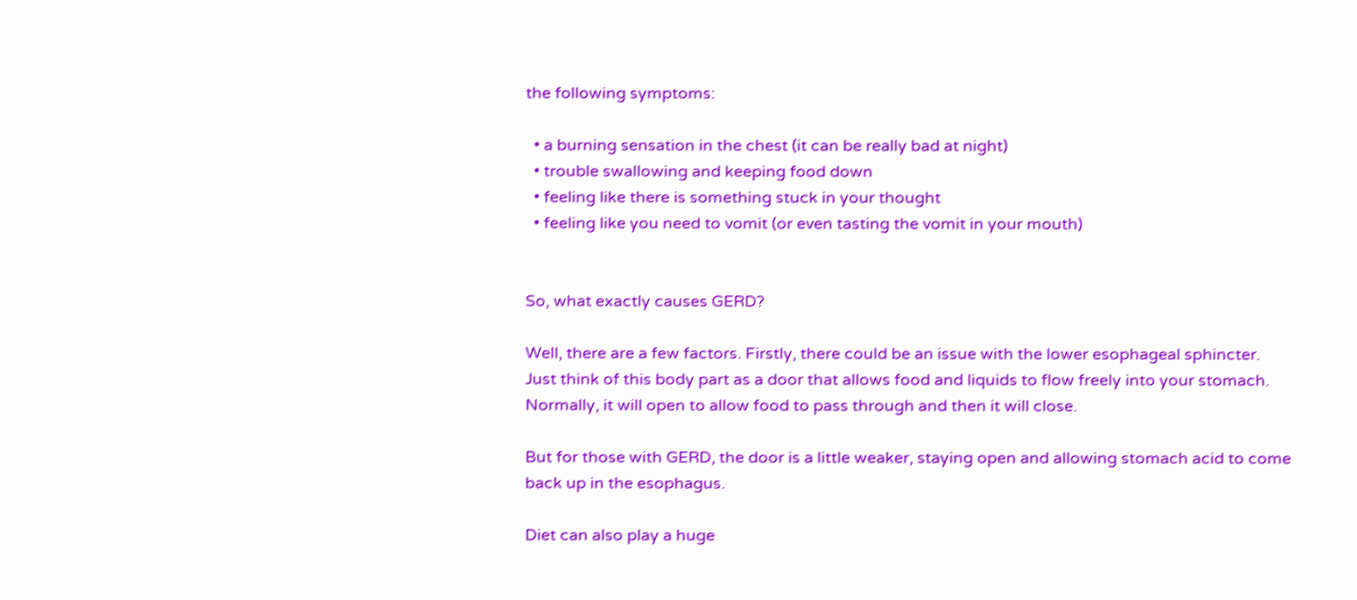the following symptoms:

  • a burning sensation in the chest (it can be really bad at night)
  • trouble swallowing and keeping food down
  • feeling like there is something stuck in your thought
  • feeling like you need to vomit (or even tasting the vomit in your mouth)


So, what exactly causes GERD?

Well, there are a few factors. Firstly, there could be an issue with the lower esophageal sphincter. Just think of this body part as a door that allows food and liquids to flow freely into your stomach. Normally, it will open to allow food to pass through and then it will close.

But for those with GERD, the door is a little weaker, staying open and allowing stomach acid to come back up in the esophagus.

Diet can also play a huge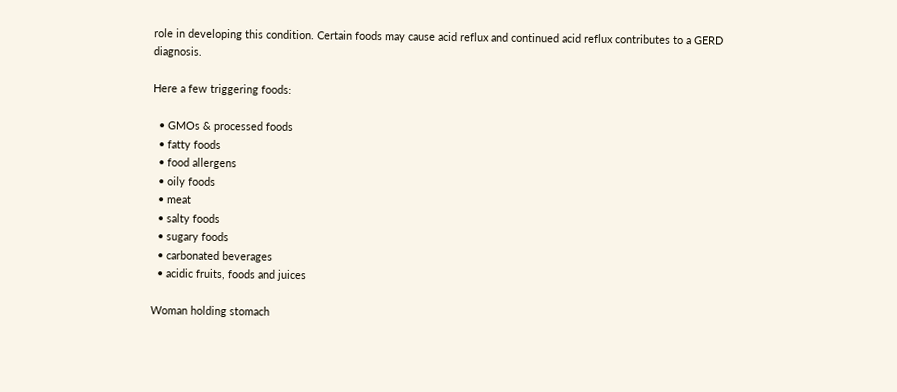role in developing this condition. Certain foods may cause acid reflux and continued acid reflux contributes to a GERD diagnosis.

Here a few triggering foods:

  • GMOs & processed foods
  • fatty foods
  • food allergens
  • oily foods
  • meat
  • salty foods
  • sugary foods
  • carbonated beverages
  • acidic fruits, foods and juices

Woman holding stomach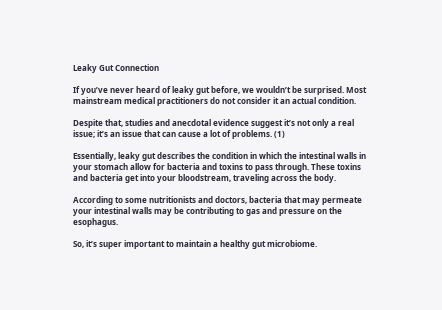Leaky Gut Connection

If you’ve never heard of leaky gut before, we wouldn’t be surprised. Most mainstream medical practitioners do not consider it an actual condition.

Despite that, studies and anecdotal evidence suggest it’s not only a real issue; it’s an issue that can cause a lot of problems. (1)

Essentially, leaky gut describes the condition in which the intestinal walls in your stomach allow for bacteria and toxins to pass through. These toxins and bacteria get into your bloodstream, traveling across the body.

According to some nutritionists and doctors, bacteria that may permeate your intestinal walls may be contributing to gas and pressure on the esophagus.

So, it’s super important to maintain a healthy gut microbiome.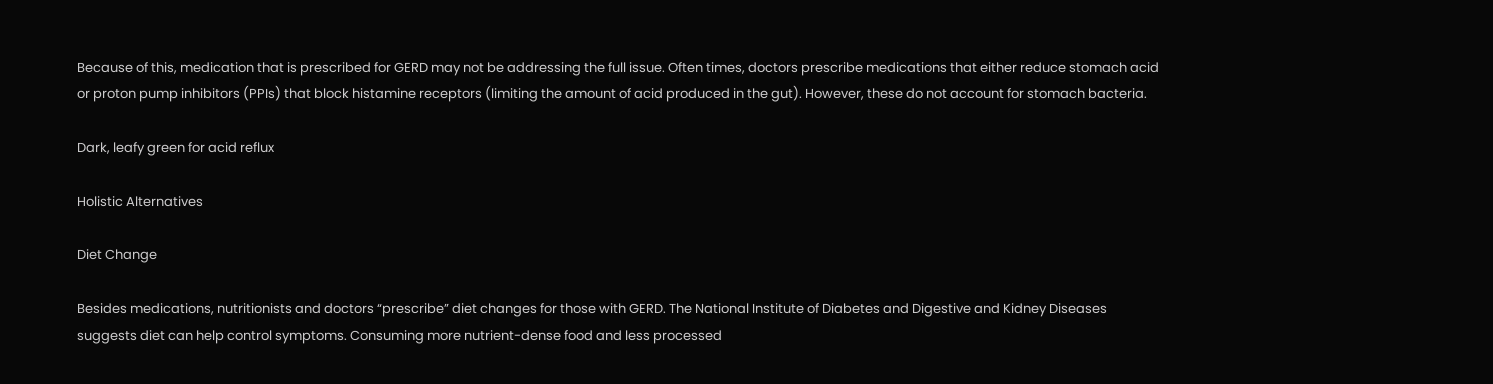Because of this, medication that is prescribed for GERD may not be addressing the full issue. Often times, doctors prescribe medications that either reduce stomach acid or proton pump inhibitors (PPIs) that block histamine receptors (limiting the amount of acid produced in the gut). However, these do not account for stomach bacteria.

Dark, leafy green for acid reflux

Holistic Alternatives

Diet Change

Besides medications, nutritionists and doctors “prescribe” diet changes for those with GERD. The National Institute of Diabetes and Digestive and Kidney Diseases suggests diet can help control symptoms. Consuming more nutrient-dense food and less processed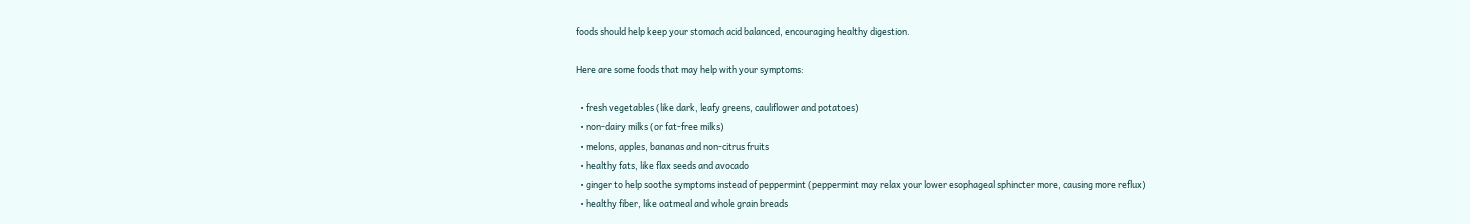foods should help keep your stomach acid balanced, encouraging healthy digestion.

Here are some foods that may help with your symptoms:

  • fresh vegetables (like dark, leafy greens, cauliflower and potatoes)
  • non-dairy milks (or fat-free milks)
  • melons, apples, bananas and non-citrus fruits
  • healthy fats, like flax seeds and avocado
  • ginger to help soothe symptoms instead of peppermint (peppermint may relax your lower esophageal sphincter more, causing more reflux)
  • healthy fiber, like oatmeal and whole grain breads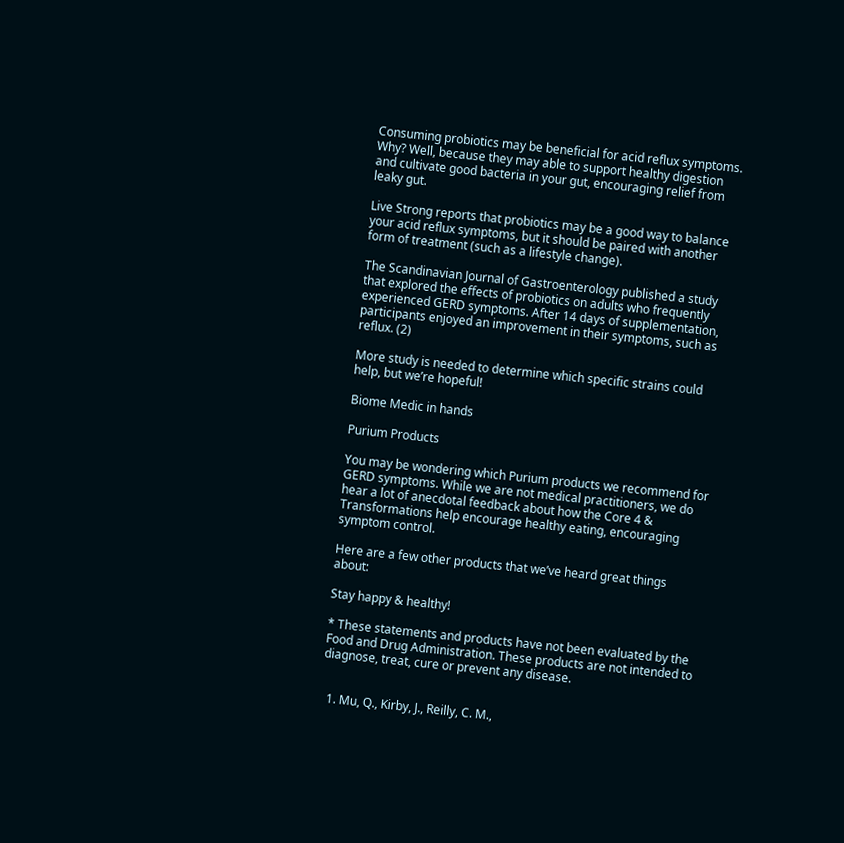Consuming probiotics may be beneficial for acid reflux symptoms. Why? Well, because they may able to support healthy digestion and cultivate good bacteria in your gut, encouraging relief from leaky gut.

Live Strong reports that probiotics may be a good way to balance your acid reflux symptoms, but it should be paired with another form of treatment (such as a lifestyle change).

The Scandinavian Journal of Gastroenterology published a study that explored the effects of probiotics on adults who frequently experienced GERD symptoms. After 14 days of supplementation, participants enjoyed an improvement in their symptoms, such as reflux. (2)

More study is needed to determine which specific strains could help, but we’re hopeful!

Biome Medic in hands

Purium Products

You may be wondering which Purium products we recommend for GERD symptoms. While we are not medical practitioners, we do hear a lot of anecdotal feedback about how the Core 4 & Transformations help encourage healthy eating, encouraging symptom control.

Here are a few other products that we’ve heard great things about:

Stay happy & healthy!

* These statements and products have not been evaluated by the Food and Drug Administration. These products are not intended to diagnose, treat, cure or prevent any disease.


  1. Mu, Q., Kirby, J., Reilly, C. M.,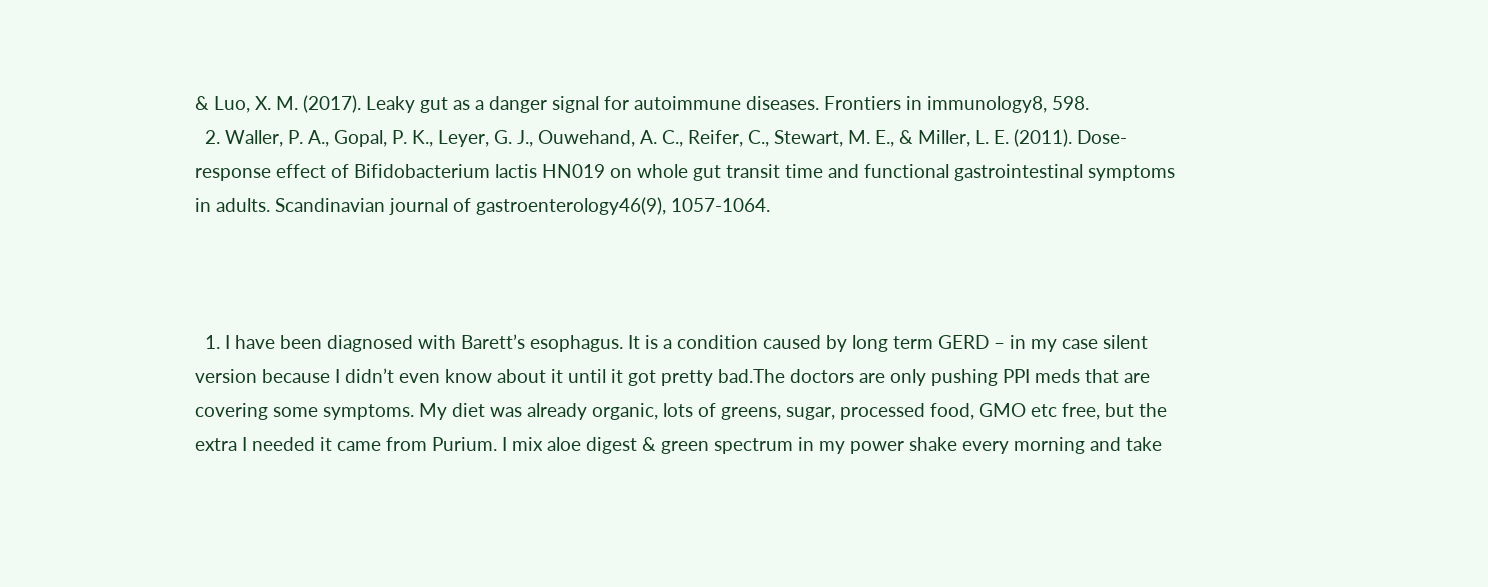& Luo, X. M. (2017). Leaky gut as a danger signal for autoimmune diseases. Frontiers in immunology8, 598.
  2. Waller, P. A., Gopal, P. K., Leyer, G. J., Ouwehand, A. C., Reifer, C., Stewart, M. E., & Miller, L. E. (2011). Dose-response effect of Bifidobacterium lactis HN019 on whole gut transit time and functional gastrointestinal symptoms in adults. Scandinavian journal of gastroenterology46(9), 1057-1064.



  1. I have been diagnosed with Barett’s esophagus. It is a condition caused by long term GERD – in my case silent version because I didn’t even know about it until it got pretty bad.The doctors are only pushing PPI meds that are covering some symptoms. My diet was already organic, lots of greens, sugar, processed food, GMO etc free, but the extra I needed it came from Purium. I mix aloe digest & green spectrum in my power shake every morning and take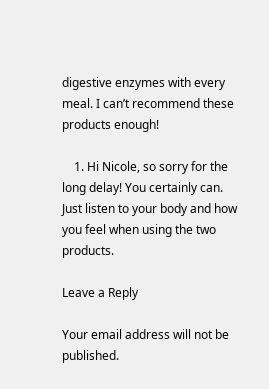digestive enzymes with every meal. I can’t recommend these products enough!

    1. Hi Nicole, so sorry for the long delay! You certainly can. Just listen to your body and how you feel when using the two products.

Leave a Reply

Your email address will not be published.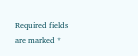Required fields are marked *